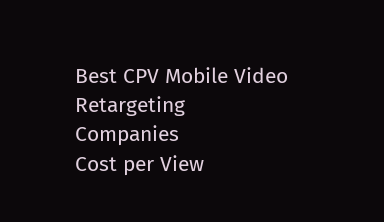Best CPV Mobile Video Retargeting Companies
Cost per View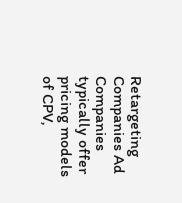Retargeting Companies Ad Companies typically offer pricing models of CPV,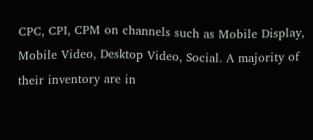CPC, CPI, CPM on channels such as Mobile Display, Mobile Video, Desktop Video, Social. A majority of their inventory are in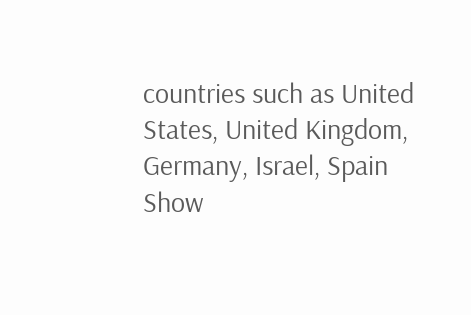countries such as United States, United Kingdom, Germany, Israel, Spain
Show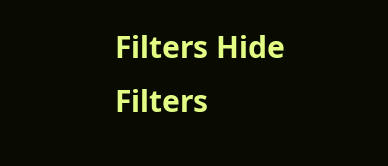Filters Hide Filters